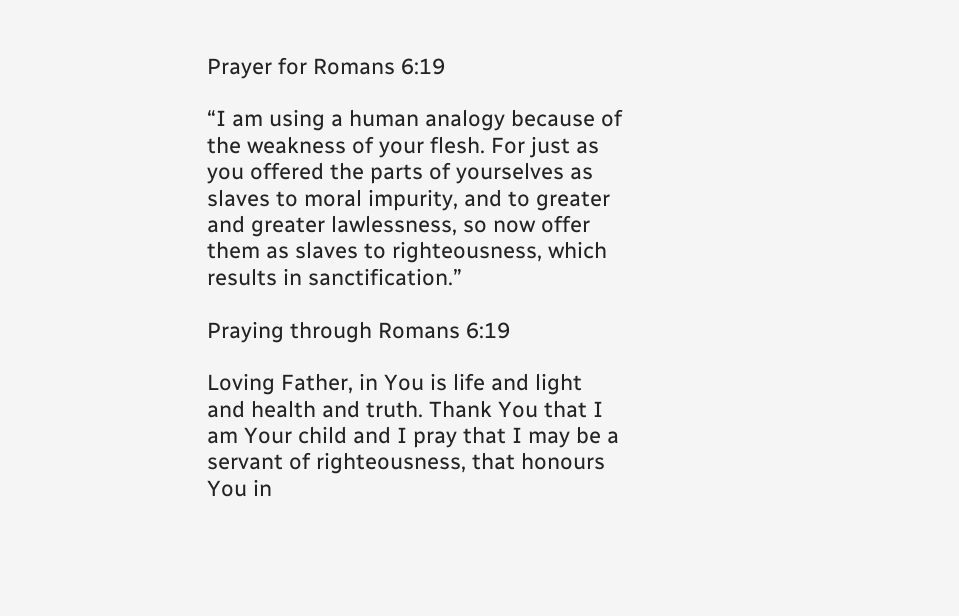Prayer for Romans 6:19

“I am using a human analogy because of the weakness of your flesh. For just as you offered the parts of yourselves as slaves to moral impurity, and to greater and greater lawlessness, so now offer them as slaves to righteousness, which results in sanctification.”

Praying through Romans 6:19

Loving Father, in You is life and light and health and truth. Thank You that I am Your child and I pray that I may be a servant of righteousness, that honours You in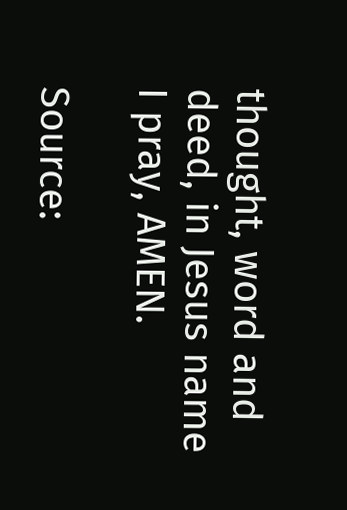thought, word and deed, in Jesus name I pray, AMEN.

Source: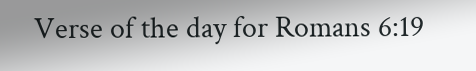Verse of the day for Romans 6:19